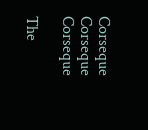Corseque Corseque Corseque

The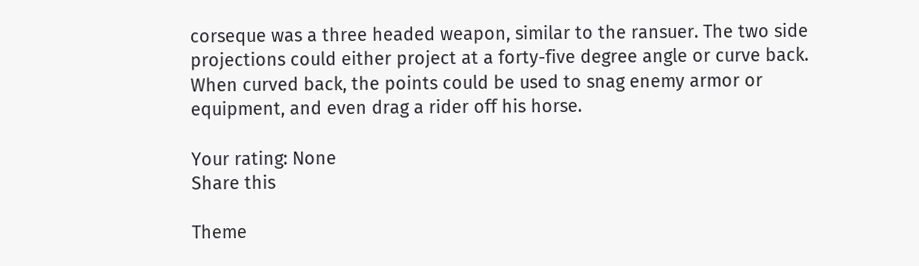corseque was a three headed weapon, similar to the ransuer. The two side projections could either project at a forty-five degree angle or curve back. When curved back, the points could be used to snag enemy armor or equipment, and even drag a rider off his horse.

Your rating: None
Share this

Theme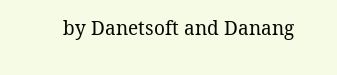by Danetsoft and Danang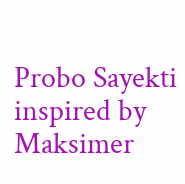Probo Sayekti inspired by Maksimer